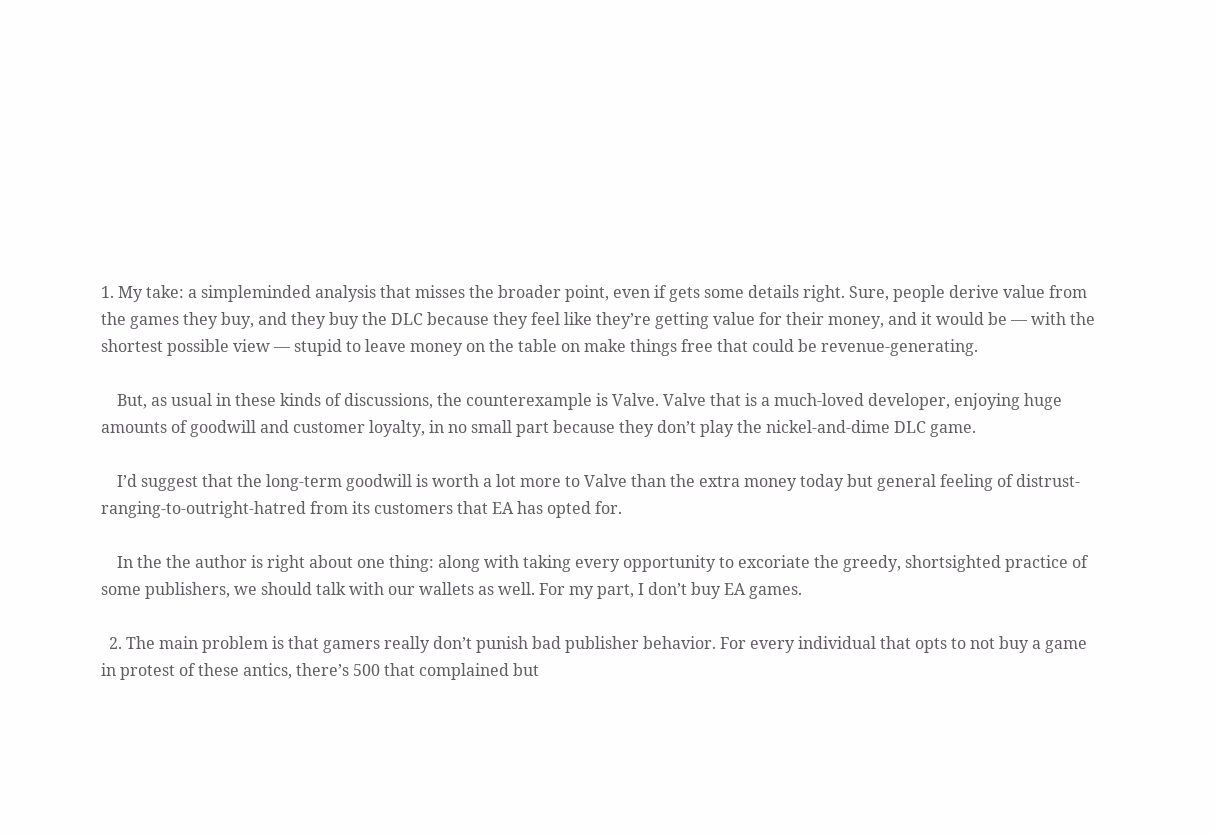1. My take: a simpleminded analysis that misses the broader point, even if gets some details right. Sure, people derive value from the games they buy, and they buy the DLC because they feel like they’re getting value for their money, and it would be — with the shortest possible view — stupid to leave money on the table on make things free that could be revenue-generating.

    But, as usual in these kinds of discussions, the counterexample is Valve. Valve that is a much-loved developer, enjoying huge amounts of goodwill and customer loyalty, in no small part because they don’t play the nickel-and-dime DLC game.

    I’d suggest that the long-term goodwill is worth a lot more to Valve than the extra money today but general feeling of distrust-ranging-to-outright-hatred from its customers that EA has opted for.

    In the the author is right about one thing: along with taking every opportunity to excoriate the greedy, shortsighted practice of some publishers, we should talk with our wallets as well. For my part, I don’t buy EA games.

  2. The main problem is that gamers really don’t punish bad publisher behavior. For every individual that opts to not buy a game in protest of these antics, there’s 500 that complained but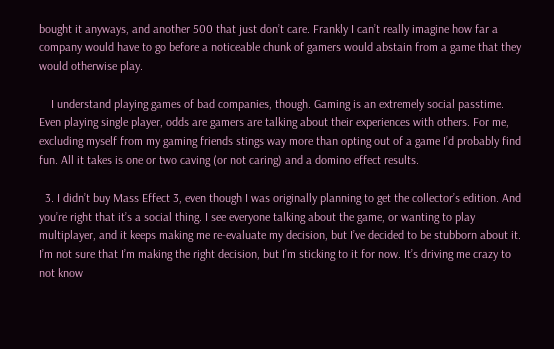bought it anyways, and another 500 that just don’t care. Frankly I can’t really imagine how far a company would have to go before a noticeable chunk of gamers would abstain from a game that they would otherwise play.

    I understand playing games of bad companies, though. Gaming is an extremely social passtime. Even playing single player, odds are gamers are talking about their experiences with others. For me, excluding myself from my gaming friends stings way more than opting out of a game I’d probably find fun. All it takes is one or two caving (or not caring) and a domino effect results.

  3. I didn’t buy Mass Effect 3, even though I was originally planning to get the collector’s edition. And you’re right that it’s a social thing. I see everyone talking about the game, or wanting to play multiplayer, and it keeps making me re-evaluate my decision, but I’ve decided to be stubborn about it. I’m not sure that I’m making the right decision, but I’m sticking to it for now. It’s driving me crazy to not know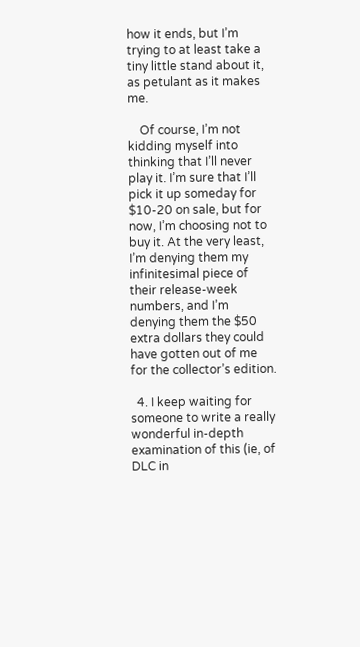how it ends, but I’m trying to at least take a tiny little stand about it, as petulant as it makes me.

    Of course, I’m not kidding myself into thinking that I’ll never play it. I’m sure that I’ll pick it up someday for $10-20 on sale, but for now, I’m choosing not to buy it. At the very least, I’m denying them my infinitesimal piece of their release-week numbers, and I’m denying them the $50 extra dollars they could have gotten out of me for the collector’s edition.

  4. I keep waiting for someone to write a really wonderful in-depth examination of this (ie, of DLC in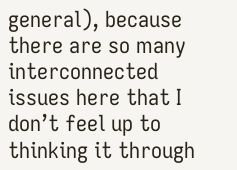general), because there are so many interconnected issues here that I don’t feel up to thinking it through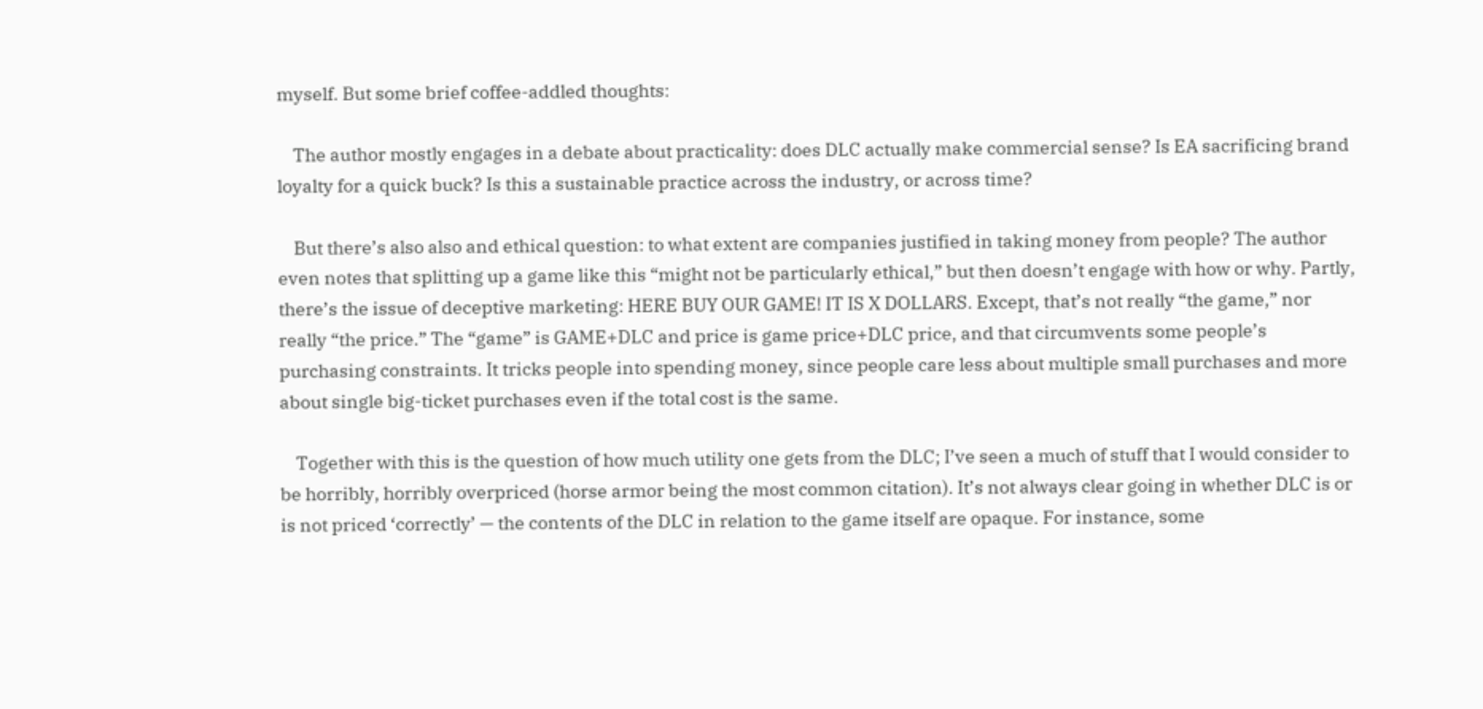myself. But some brief coffee-addled thoughts:

    The author mostly engages in a debate about practicality: does DLC actually make commercial sense? Is EA sacrificing brand loyalty for a quick buck? Is this a sustainable practice across the industry, or across time?

    But there’s also also and ethical question: to what extent are companies justified in taking money from people? The author even notes that splitting up a game like this “might not be particularly ethical,” but then doesn’t engage with how or why. Partly, there’s the issue of deceptive marketing: HERE BUY OUR GAME! IT IS X DOLLARS. Except, that’s not really “the game,” nor really “the price.” The “game” is GAME+DLC and price is game price+DLC price, and that circumvents some people’s purchasing constraints. It tricks people into spending money, since people care less about multiple small purchases and more about single big-ticket purchases even if the total cost is the same.

    Together with this is the question of how much utility one gets from the DLC; I’ve seen a much of stuff that I would consider to be horribly, horribly overpriced (horse armor being the most common citation). It’s not always clear going in whether DLC is or is not priced ‘correctly’ — the contents of the DLC in relation to the game itself are opaque. For instance, some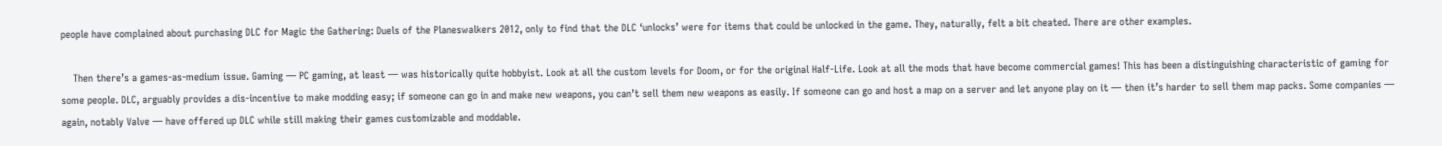people have complained about purchasing DLC for Magic the Gathering: Duels of the Planeswalkers 2012, only to find that the DLC ‘unlocks’ were for items that could be unlocked in the game. They, naturally, felt a bit cheated. There are other examples.

    Then there’s a games-as-medium issue. Gaming — PC gaming, at least — was historically quite hobbyist. Look at all the custom levels for Doom, or for the original Half-Life. Look at all the mods that have become commercial games! This has been a distinguishing characteristic of gaming for some people. DLC, arguably provides a dis-incentive to make modding easy; if someone can go in and make new weapons, you can’t sell them new weapons as easily. If someone can go and host a map on a server and let anyone play on it — then it’s harder to sell them map packs. Some companies — again, notably Valve — have offered up DLC while still making their games customizable and moddable.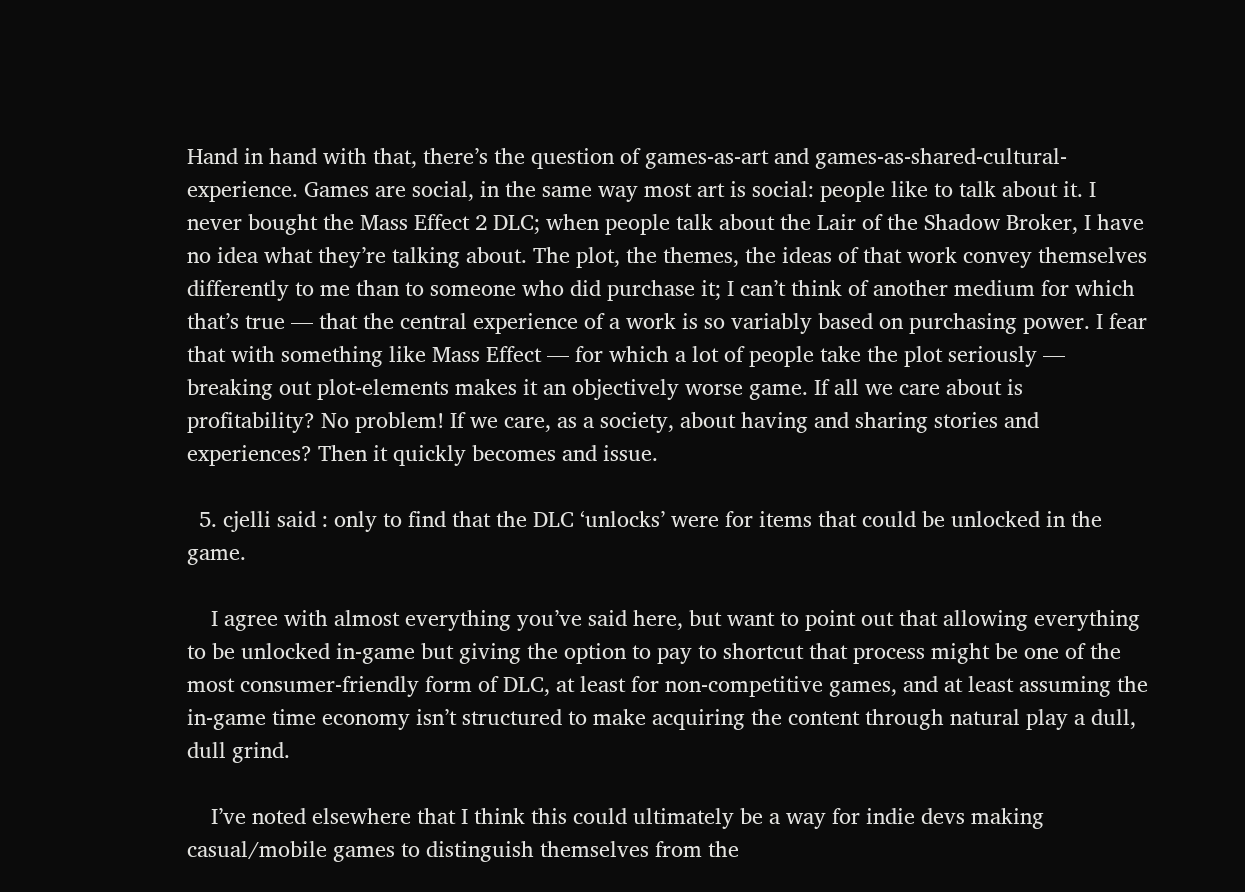Hand in hand with that, there’s the question of games-as-art and games-as-shared-cultural-experience. Games are social, in the same way most art is social: people like to talk about it. I never bought the Mass Effect 2 DLC; when people talk about the Lair of the Shadow Broker, I have no idea what they’re talking about. The plot, the themes, the ideas of that work convey themselves differently to me than to someone who did purchase it; I can’t think of another medium for which that’s true — that the central experience of a work is so variably based on purchasing power. I fear that with something like Mass Effect — for which a lot of people take the plot seriously — breaking out plot-elements makes it an objectively worse game. If all we care about is profitability? No problem! If we care, as a society, about having and sharing stories and experiences? Then it quickly becomes and issue.

  5. cjelli said : only to find that the DLC ‘unlocks’ were for items that could be unlocked in the game.

    I agree with almost everything you’ve said here, but want to point out that allowing everything to be unlocked in-game but giving the option to pay to shortcut that process might be one of the most consumer-friendly form of DLC, at least for non-competitive games, and at least assuming the in-game time economy isn’t structured to make acquiring the content through natural play a dull, dull grind.

    I’ve noted elsewhere that I think this could ultimately be a way for indie devs making casual/mobile games to distinguish themselves from the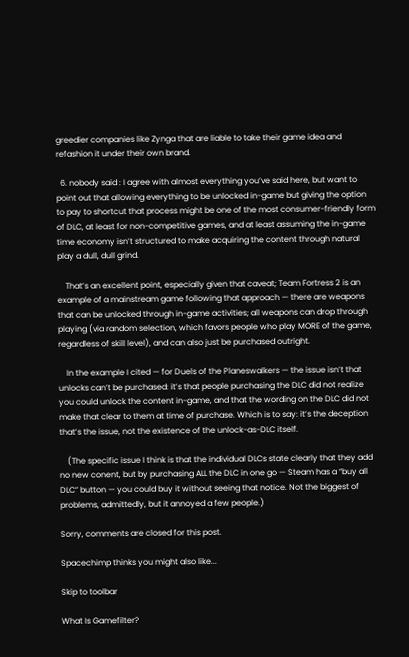greedier companies like Zynga that are liable to take their game idea and refashion it under their own brand.

  6. nobody said : I agree with almost everything you’ve said here, but want to point out that allowing everything to be unlocked in-game but giving the option to pay to shortcut that process might be one of the most consumer-friendly form of DLC, at least for non-competitive games, and at least assuming the in-game time economy isn’t structured to make acquiring the content through natural play a dull, dull grind.

    That’s an excellent point, especially given that caveat; Team Fortress 2 is an example of a mainstream game following that approach — there are weapons that can be unlocked through in-game activities; all weapons can drop through playing (via random selection, which favors people who play MORE of the game, regardless of skill level), and can also just be purchased outright.

    In the example I cited — for Duels of the Planeswalkers — the issue isn’t that unlocks can’t be purchased: it’s that people purchasing the DLC did not realize you could unlock the content in-game, and that the wording on the DLC did not make that clear to them at time of purchase. Which is to say: it’s the deception that’s the issue, not the existence of the unlock-as-DLC itself.

    (The specific issue I think is that the individual DLCs state clearly that they add no new conent, but by purchasing ALL the DLC in one go — Steam has a “buy all DLC” button — you could buy it without seeing that notice. Not the biggest of problems, admittedly, but it annoyed a few people.)

Sorry, comments are closed for this post.

Spacechimp thinks you might also like...

Skip to toolbar

What Is Gamefilter?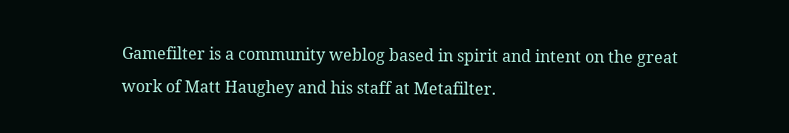Gamefilter is a community weblog based in spirit and intent on the great work of Matt Haughey and his staff at Metafilter.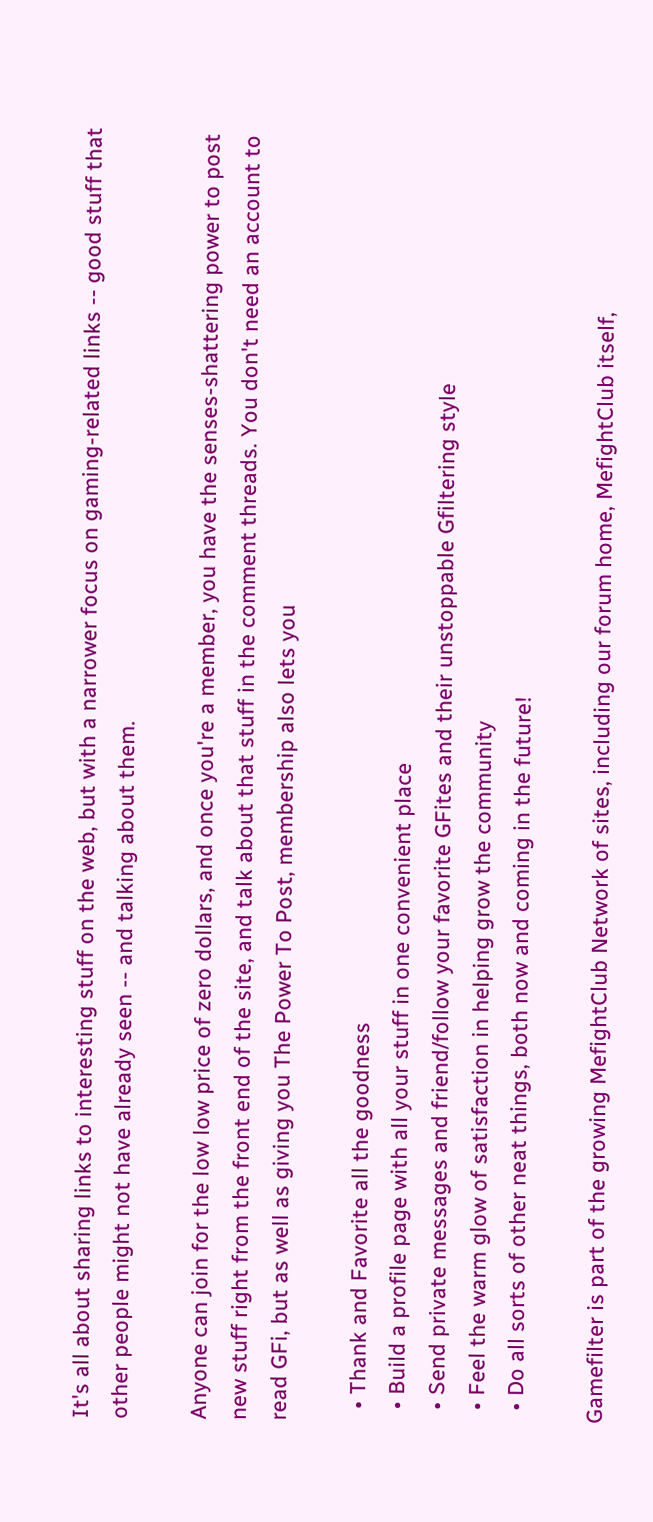It's all about sharing links to interesting stuff on the web, but with a narrower focus on gaming-related links -- good stuff that other people might not have already seen -- and talking about them.

Anyone can join for the low low price of zero dollars, and once you're a member, you have the senses-shattering power to post new stuff right from the front end of the site, and talk about that stuff in the comment threads. You don't need an account to read GFi, but as well as giving you The Power To Post, membership also lets you

  • Thank and Favorite all the goodness
  • Build a profile page with all your stuff in one convenient place
  • Send private messages and friend/follow your favorite GFites and their unstoppable Gfiltering style
  • Feel the warm glow of satisfaction in helping grow the community
  • Do all sorts of other neat things, both now and coming in the future!

Gamefilter is part of the growing MefightClub Network of sites, including our forum home, MefightClub itself,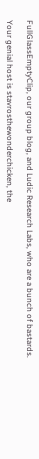FullGlassEmptyClip, our group blog, and Ludic Research Labs, who are a bunch of bastards.

Your genial host is stavrosthewonderchicken, the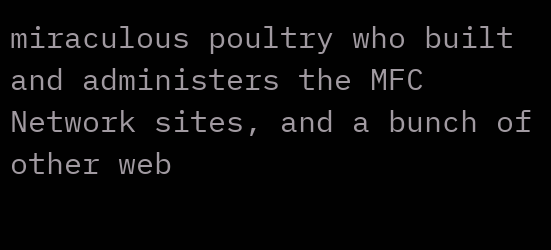miraculous poultry who built and administers the MFC Network sites, and a bunch of other web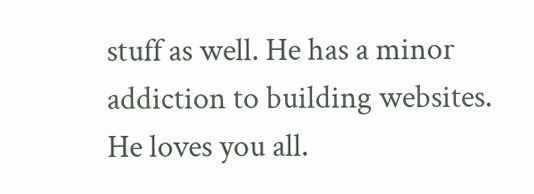stuff as well. He has a minor addiction to building websites. He loves you all.